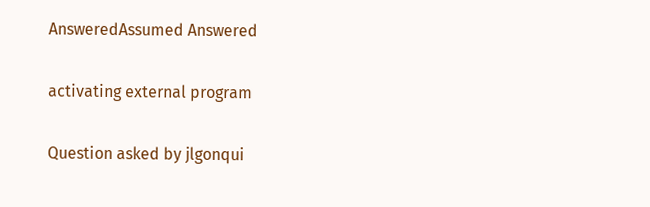AnsweredAssumed Answered

activating external program

Question asked by jlgonqui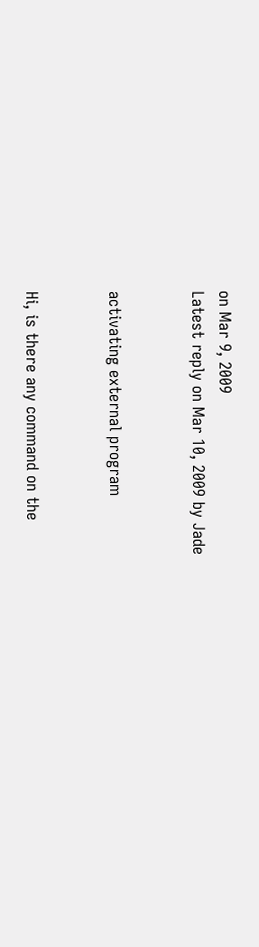on Mar 9, 2009
Latest reply on Mar 10, 2009 by Jade


activating external program


Hi, is there any command on the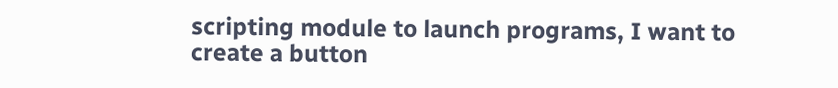scripting module to launch programs, I want to create a button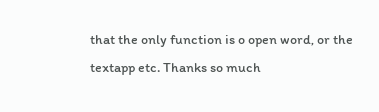that the only function is o open word, or the textapp etc. Thanks so much